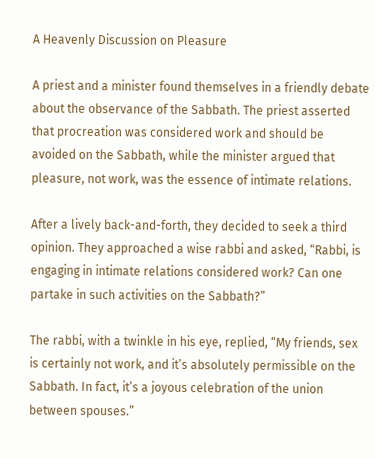A Heavenly Discussion on Pleasure

A priest and a minister found themselves in a friendly debate about the observance of the Sabbath. The priest asserted that procreation was considered work and should be avoided on the Sabbath, while the minister argued that pleasure, not work, was the essence of intimate relations.

After a lively back-and-forth, they decided to seek a third opinion. They approached a wise rabbi and asked, “Rabbi, is engaging in intimate relations considered work? Can one partake in such activities on the Sabbath?”

The rabbi, with a twinkle in his eye, replied, “My friends, sex is certainly not work, and it’s absolutely permissible on the Sabbath. In fact, it’s a joyous celebration of the union between spouses.”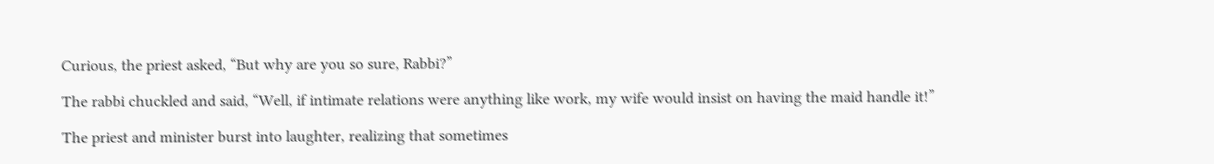Curious, the priest asked, “But why are you so sure, Rabbi?”

The rabbi chuckled and said, “Well, if intimate relations were anything like work, my wife would insist on having the maid handle it!”

The priest and minister burst into laughter, realizing that sometimes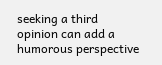seeking a third opinion can add a humorous perspective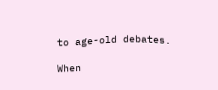to age-old debates.

When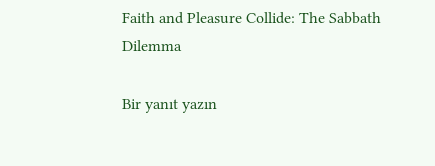Faith and Pleasure Collide: The Sabbath Dilemma

Bir yanıt yazın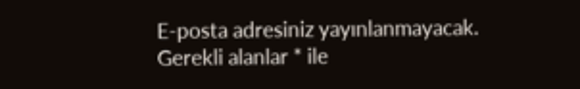E-posta adresiniz yayınlanmayacak. Gerekli alanlar * ile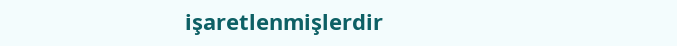işaretlenmişlerdir